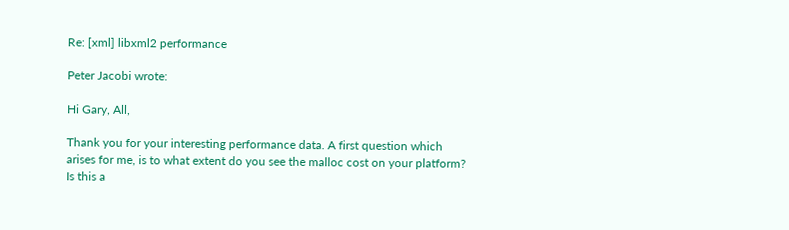Re: [xml] libxml2 performance

Peter Jacobi wrote:

Hi Gary, All,

Thank you for your interesting performance data. A first question which arises for me, is to what extent do you see the malloc cost on your platform? Is this a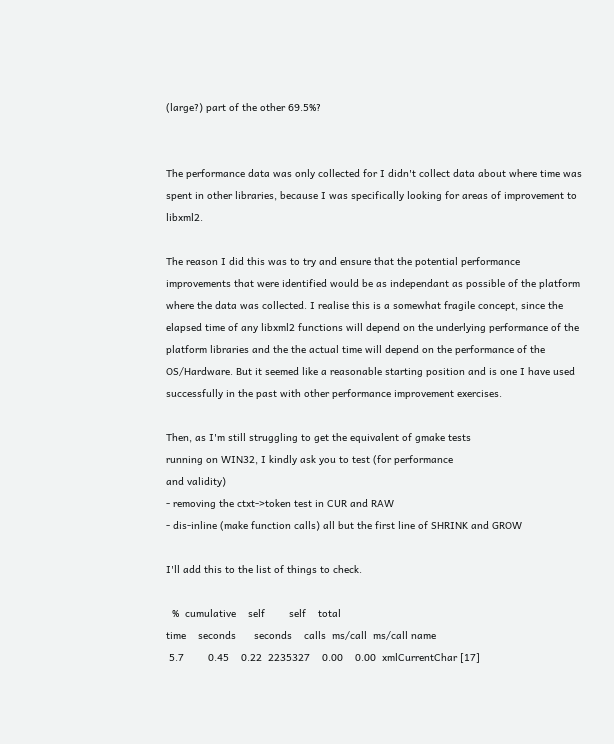(large?) part of the other 69.5%?


The performance data was only collected for I didn't collect data about where time was spent in other libraries, because I was specifically looking for areas of improvement to libxml2.

The reason I did this was to try and ensure that the potential performance improvements that were identified would be as independant as possible of the platform where the data was collected. I realise this is a somewhat fragile concept, since the elapsed time of any libxml2 functions will depend on the underlying performance of the platform libraries and the the actual time will depend on the performance of the OS/Hardware. But it seemed like a reasonable starting position and is one I have used successfully in the past with other performance improvement exercises.

Then, as I'm still struggling to get the equivalent of gmake tests
running on WIN32, I kindly ask you to test (for performance
and validity)
- removing the ctxt->token test in CUR and RAW
- dis-inline (make function calls) all but the first line of SHRINK and GROW

I'll add this to the list of things to check.

  %  cumulative    self        self    total
time    seconds      seconds    calls  ms/call  ms/call name
 5.7        0.45    0.22  2235327    0.00    0.00  xmlCurrentChar [17]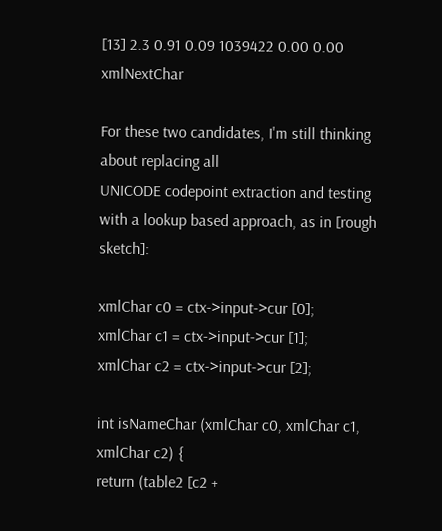[13] 2.3 0.91 0.09 1039422 0.00 0.00 xmlNextChar

For these two candidates, I'm still thinking about replacing all
UNICODE codepoint extraction and testing with a lookup based approach, as in [rough sketch]:

xmlChar c0 = ctx->input->cur [0];
xmlChar c1 = ctx->input->cur [1];
xmlChar c2 = ctx->input->cur [2];

int isNameChar (xmlChar c0, xmlChar c1, xmlChar c2) {
return (table2 [c2 +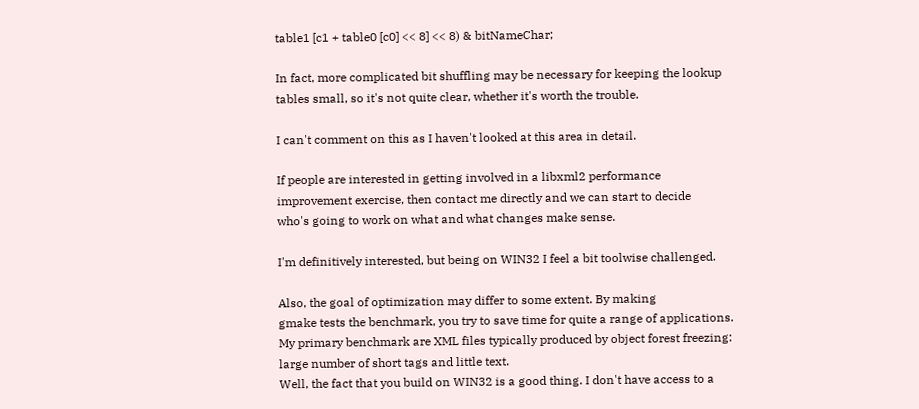table1 [c1 + table0 [c0] << 8] << 8) & bitNameChar;

In fact, more complicated bit shuffling may be necessary for keeping the lookup tables small, so it's not quite clear, whether it's worth the trouble.

I can't comment on this as I haven't looked at this area in detail.

If people are interested in getting involved in a libxml2 performance
improvement exercise, then contact me directly and we can start to decide
who's going to work on what and what changes make sense.

I'm definitively interested, but being on WIN32 I feel a bit toolwise challenged.

Also, the goal of optimization may differ to some extent. By making
gmake tests the benchmark, you try to save time for quite a range of applications. My primary benchmark are XML files typically produced by object forest freezing: large number of short tags and little text.
Well, the fact that you build on WIN32 is a good thing. I don't have access to a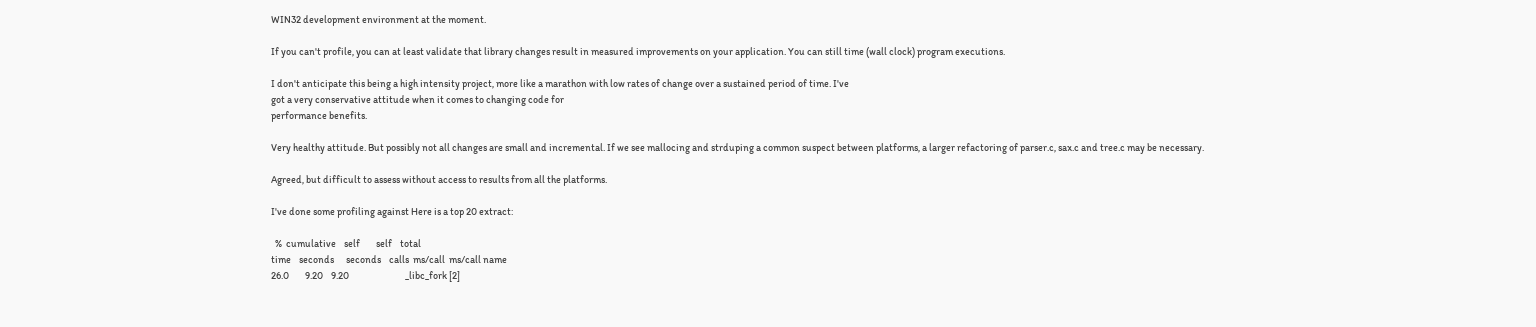WIN32 development environment at the moment.

If you can't profile, you can at least validate that library changes result in measured improvements on your application. You can still time (wall clock) program executions.

I don't anticipate this being a high intensity project, more like a marathon with low rates of change over a sustained period of time. I've
got a very conservative attitude when it comes to changing code for
performance benefits.

Very healthy attitude. But possibly not all changes are small and incremental. If we see mallocing and strduping a common suspect between platforms, a larger refactoring of parser.c, sax.c and tree.c may be necessary.

Agreed, but difficult to assess without access to results from all the platforms.

I've done some profiling against Here is a top 20 extract:

  %  cumulative    self        self    total
time    seconds      seconds    calls  ms/call  ms/call name
26.0        9.20    9.20                            _libc_fork [2]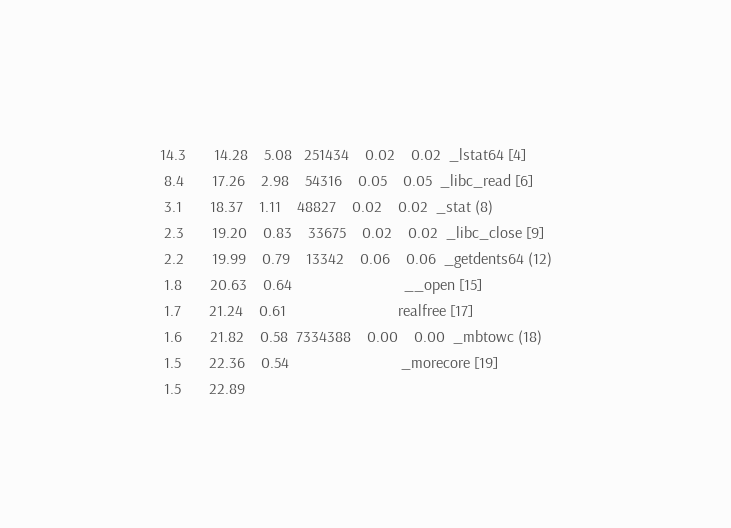14.3       14.28    5.08   251434    0.02    0.02  _lstat64 [4]
 8.4       17.26    2.98    54316    0.05    0.05  _libc_read [6]
 3.1       18.37    1.11    48827    0.02    0.02  _stat (8)
 2.3       19.20    0.83    33675    0.02    0.02  _libc_close [9]
 2.2       19.99    0.79    13342    0.06    0.06  _getdents64 (12)
 1.8       20.63    0.64                            __open [15]
 1.7       21.24    0.61                            realfree [17]
 1.6       21.82    0.58  7334388    0.00    0.00  _mbtowc (18)
 1.5       22.36    0.54                            _morecore [19]
 1.5       22.89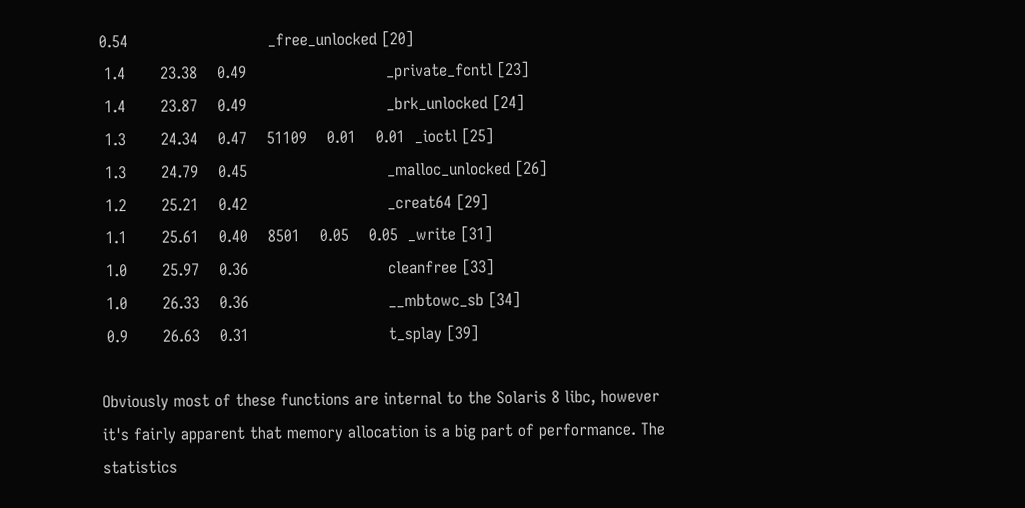0.54                            _free_unlocked [20]
 1.4       23.38    0.49                            _private_fcntl [23]
 1.4       23.87    0.49                            _brk_unlocked [24]
 1.3       24.34    0.47    51109    0.01    0.01  _ioctl [25]
 1.3       24.79    0.45                            _malloc_unlocked [26]
 1.2       25.21    0.42                            _creat64 [29]
 1.1       25.61    0.40    8501    0.05    0.05  _write [31]
 1.0       25.97    0.36                            cleanfree [33]
 1.0       26.33    0.36                            __mbtowc_sb [34]
 0.9       26.63    0.31                            t_splay [39]

Obviously most of these functions are internal to the Solaris 8 libc, however it's fairly apparent that memory allocation is a big part of performance. The statistics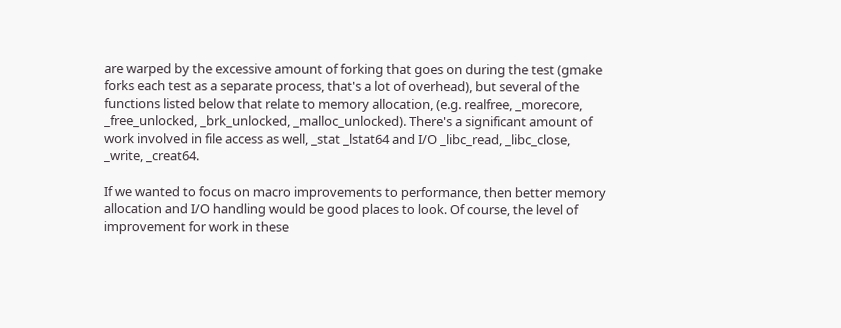are warped by the excessive amount of forking that goes on during the test (gmake forks each test as a separate process, that's a lot of overhead), but several of the functions listed below that relate to memory allocation, (e.g. realfree, _morecore, _free_unlocked, _brk_unlocked, _malloc_unlocked). There's a significant amount of work involved in file access as well, _stat _lstat64 and I/O _libc_read, _libc_close, _write, _creat64.

If we wanted to focus on macro improvements to performance, then better memory allocation and I/O handling would be good places to look. Of course, the level of improvement for work in these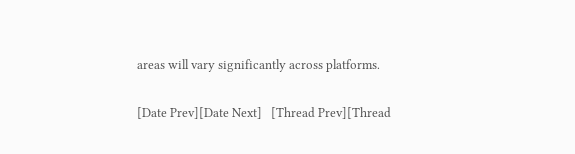areas will vary significantly across platforms.


[Date Prev][Date Next]   [Thread Prev][Thread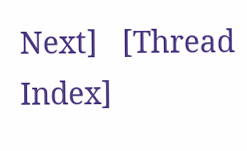Next]   [Thread Index]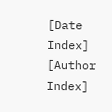[Date Index] [Author Index]